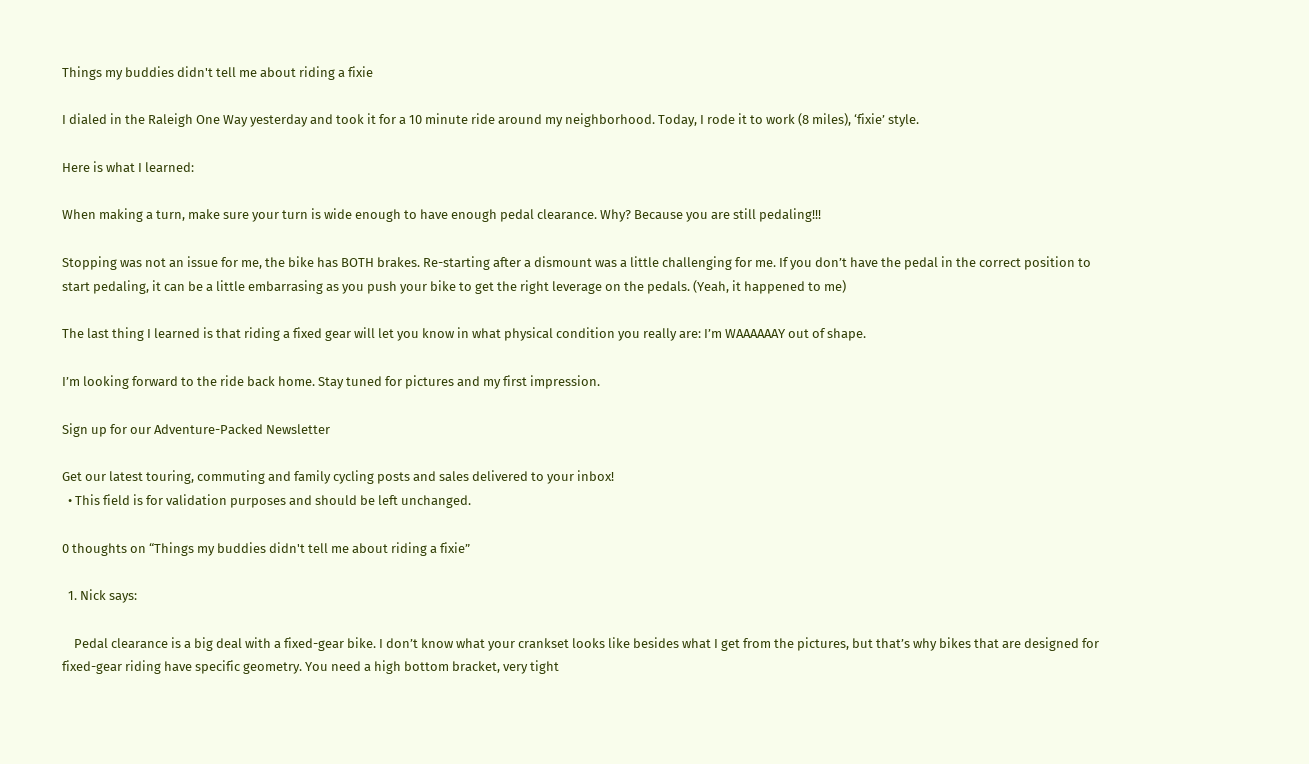Things my buddies didn't tell me about riding a fixie

I dialed in the Raleigh One Way yesterday and took it for a 10 minute ride around my neighborhood. Today, I rode it to work (8 miles), ‘fixie’ style.

Here is what I learned:

When making a turn, make sure your turn is wide enough to have enough pedal clearance. Why? Because you are still pedaling!!!

Stopping was not an issue for me, the bike has BOTH brakes. Re-starting after a dismount was a little challenging for me. If you don’t have the pedal in the correct position to start pedaling, it can be a little embarrasing as you push your bike to get the right leverage on the pedals. (Yeah, it happened to me)

The last thing I learned is that riding a fixed gear will let you know in what physical condition you really are: I’m WAAAAAAY out of shape.

I’m looking forward to the ride back home. Stay tuned for pictures and my first impression.

Sign up for our Adventure-Packed Newsletter

Get our latest touring, commuting and family cycling posts and sales delivered to your inbox!
  • This field is for validation purposes and should be left unchanged.

0 thoughts on “Things my buddies didn't tell me about riding a fixie”

  1. Nick says:

    Pedal clearance is a big deal with a fixed-gear bike. I don’t know what your crankset looks like besides what I get from the pictures, but that’s why bikes that are designed for fixed-gear riding have specific geometry. You need a high bottom bracket, very tight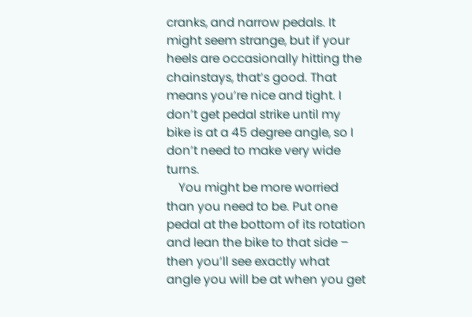cranks, and narrow pedals. It might seem strange, but if your heels are occasionally hitting the chainstays, that’s good. That means you’re nice and tight. I don’t get pedal strike until my bike is at a 45 degree angle, so I don’t need to make very wide turns.
    You might be more worried than you need to be. Put one pedal at the bottom of its rotation and lean the bike to that side – then you’ll see exactly what angle you will be at when you get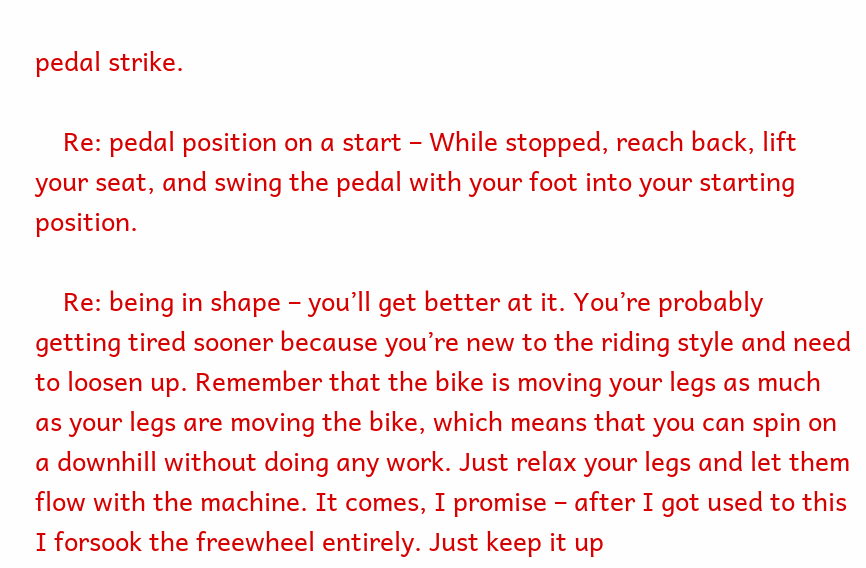pedal strike.

    Re: pedal position on a start – While stopped, reach back, lift your seat, and swing the pedal with your foot into your starting position.

    Re: being in shape – you’ll get better at it. You’re probably getting tired sooner because you’re new to the riding style and need to loosen up. Remember that the bike is moving your legs as much as your legs are moving the bike, which means that you can spin on a downhill without doing any work. Just relax your legs and let them flow with the machine. It comes, I promise – after I got used to this I forsook the freewheel entirely. Just keep it up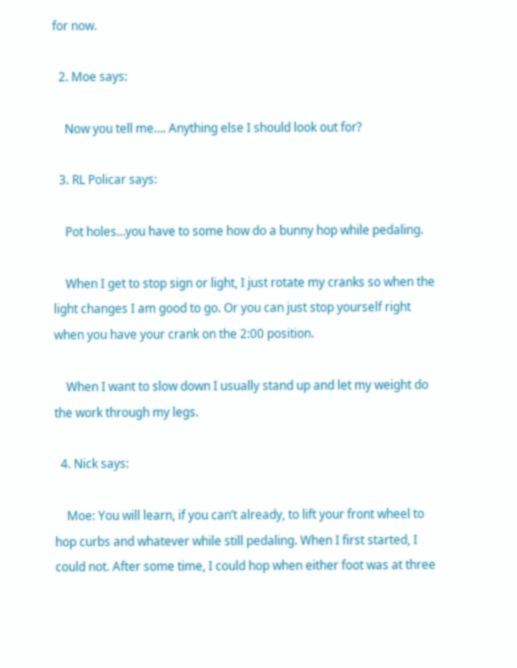for now.

  2. Moe says:

    Now you tell me…. Anything else I should look out for?

  3. RL Policar says:

    Pot holes…you have to some how do a bunny hop while pedaling.

    When I get to stop sign or light, I just rotate my cranks so when the light changes I am good to go. Or you can just stop yourself right when you have your crank on the 2:00 position.

    When I want to slow down I usually stand up and let my weight do the work through my legs.

  4. Nick says:

    Moe: You will learn, if you can’t already, to lift your front wheel to hop curbs and whatever while still pedaling. When I first started, I could not. After some time, I could hop when either foot was at three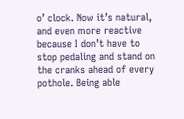o’ clock. Now it’s natural, and even more reactive because I don’t have to stop pedaling and stand on the cranks ahead of every pothole. Being able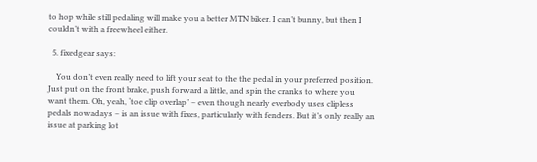to hop while still pedaling will make you a better MTN biker. I can’t bunny, but then I couldn’t with a freewheel either.

  5. fixedgear says:

    You don’t even really need to lift your seat to the the pedal in your preferred position. Just put on the front brake, push forward a little, and spin the cranks to where you want them. Oh, yeah, ‘toe clip overlap’ – even though nearly everbody uses clipless pedals nowadays – is an issue with fixes, particularly with fenders. But it’s only really an issue at parking lot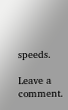speeds.

Leave a comment.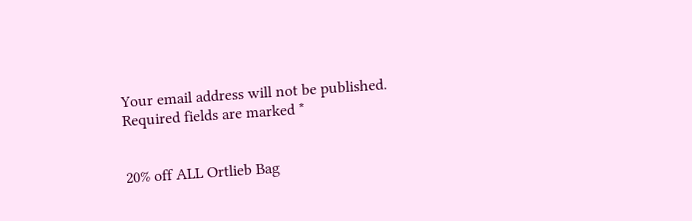Your email address will not be published. Required fields are marked *


20% off ALL Ortlieb Bag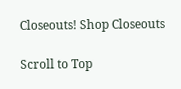Closeouts! Shop Closeouts

Scroll to Top